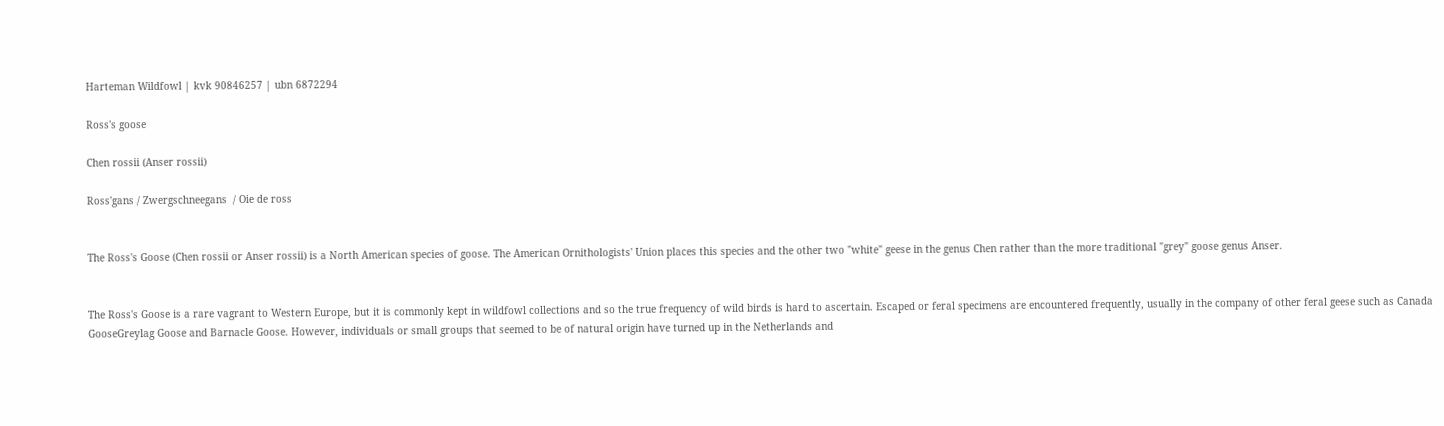Harteman Wildfowl | kvk 90846257 | ubn 6872294

Ross's goose

Chen rossii (Anser rossii)

Ross'gans / Zwergschneegans  / Oie de ross


The Ross's Goose (Chen rossii or Anser rossii) is a North American species of goose. The American Ornithologists' Union places this species and the other two "white" geese in the genus Chen rather than the more traditional "grey" goose genus Anser.


The Ross's Goose is a rare vagrant to Western Europe, but it is commonly kept in wildfowl collections and so the true frequency of wild birds is hard to ascertain. Escaped or feral specimens are encountered frequently, usually in the company of other feral geese such as Canada GooseGreylag Goose and Barnacle Goose. However, individuals or small groups that seemed to be of natural origin have turned up in the Netherlands and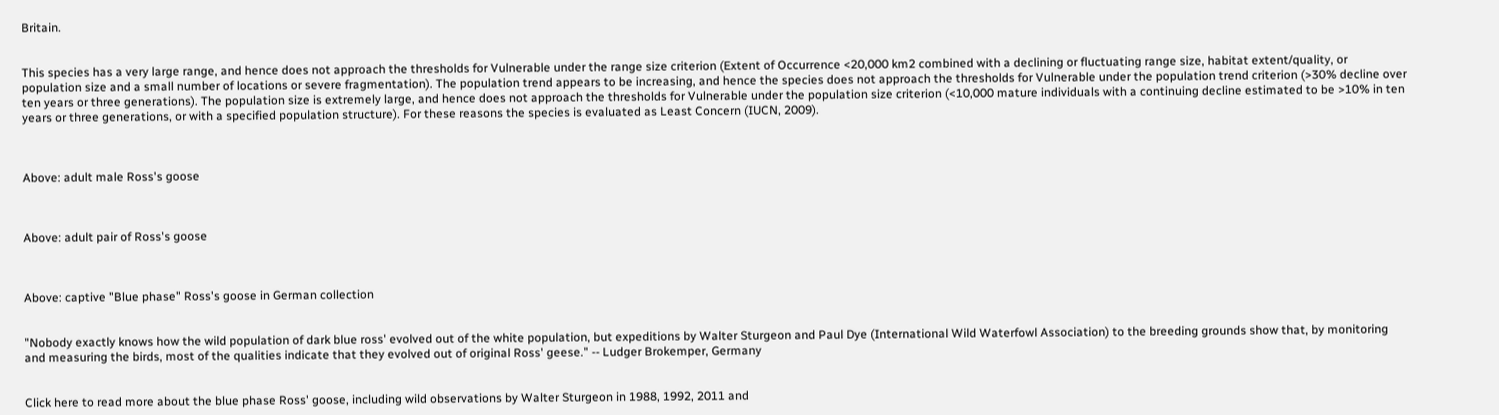Britain.


This species has a very large range, and hence does not approach the thresholds for Vulnerable under the range size criterion (Extent of Occurrence <20,000 km2 combined with a declining or fluctuating range size, habitat extent/quality, or population size and a small number of locations or severe fragmentation). The population trend appears to be increasing, and hence the species does not approach the thresholds for Vulnerable under the population trend criterion (>30% decline over ten years or three generations). The population size is extremely large, and hence does not approach the thresholds for Vulnerable under the population size criterion (<10,000 mature individuals with a continuing decline estimated to be >10% in ten years or three generations, or with a specified population structure). For these reasons the species is evaluated as Least Concern (IUCN, 2009).



Above: adult male Ross's goose



Above: adult pair of Ross's goose



Above: captive "Blue phase" Ross's goose in German collection


"Nobody exactly knows how the wild population of dark blue ross' evolved out of the white population, but expeditions by Walter Sturgeon and Paul Dye (International Wild Waterfowl Association) to the breeding grounds show that, by monitoring and measuring the birds, most of the qualities indicate that they evolved out of original Ross' geese." -- Ludger Brokemper, Germany


Click here to read more about the blue phase Ross' goose, including wild observations by Walter Sturgeon in 1988, 1992, 2011 and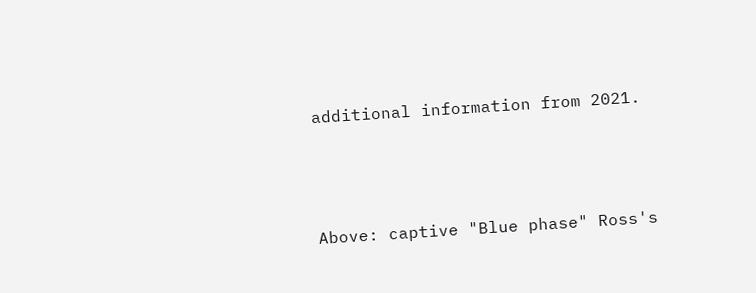additional information from 2021.



Above: captive "Blue phase" Ross's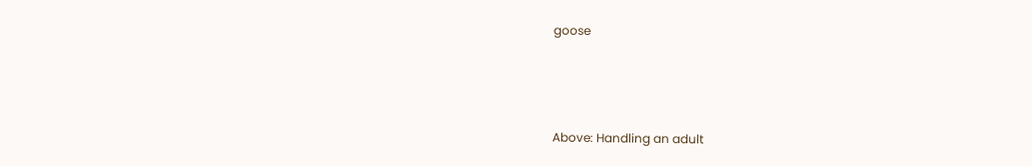goose



Above: Handling an adult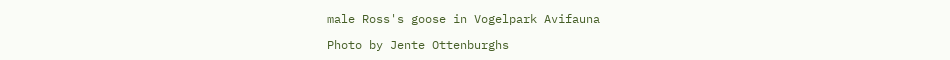male Ross's goose in Vogelpark Avifauna

Photo by Jente Ottenburghs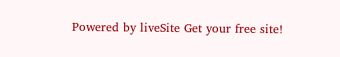Powered by liveSite Get your free site!